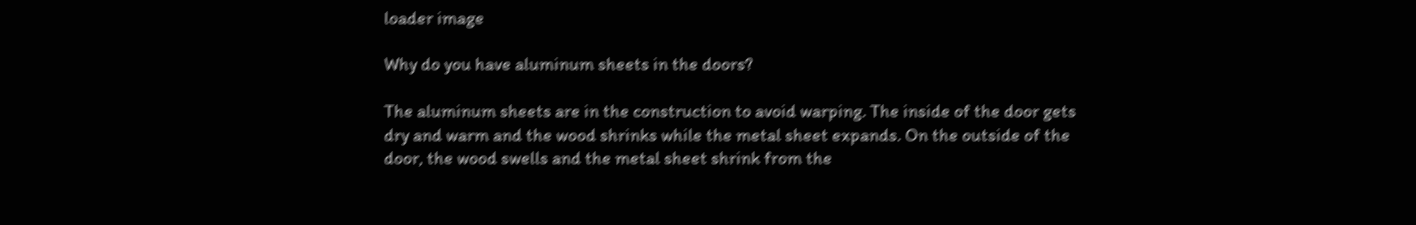loader image

Why do you have aluminum sheets in the doors?

The aluminum sheets are in the construction to avoid warping. The inside of the door gets dry and warm and the wood shrinks while the metal sheet expands. On the outside of the door, the wood swells and the metal sheet shrink from the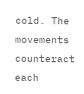cold. The movements counteract each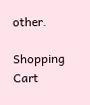other.

Shopping Cart